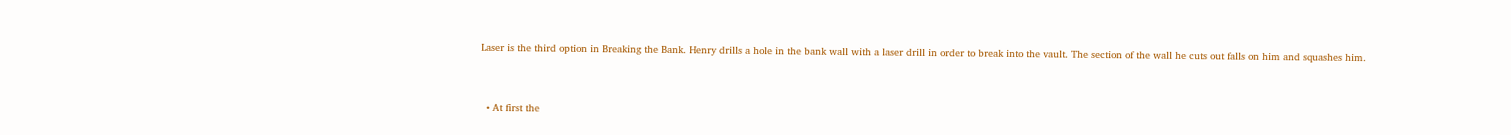Laser is the third option in Breaking the Bank. Henry drills a hole in the bank wall with a laser drill in order to break into the vault. The section of the wall he cuts out falls on him and squashes him.


  • At first the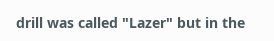drill was called "Lazer" but in the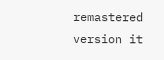remastered version it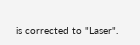is corrected to "Laser".